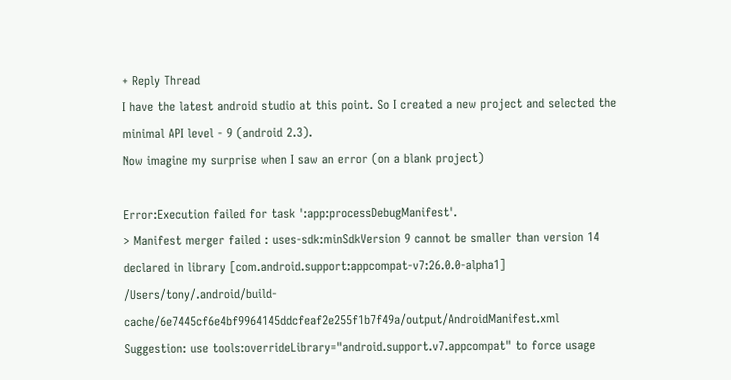+ Reply Thread
I have the latest android studio at this point. So I created a new project and selected the minimal API level - 9 (android 2.3).
Now imagine my surprise when I saw an error (on a blank project)

Error:Execution failed for task ':app:processDebugManifest'.
> Manifest merger failed : uses-sdk:minSdkVersion 9 cannot be smaller than version 14 declared in library [com.android.support:appcompat-v7:26.0.0-alpha1] /Users/tony/.android/build-cache/6e7445cf6e4bf9964145ddcfeaf2e255f1b7f49a/output/AndroidManifest.xml
Suggestion: use tools:overrideLibrary="android.support.v7.appcompat" to force usage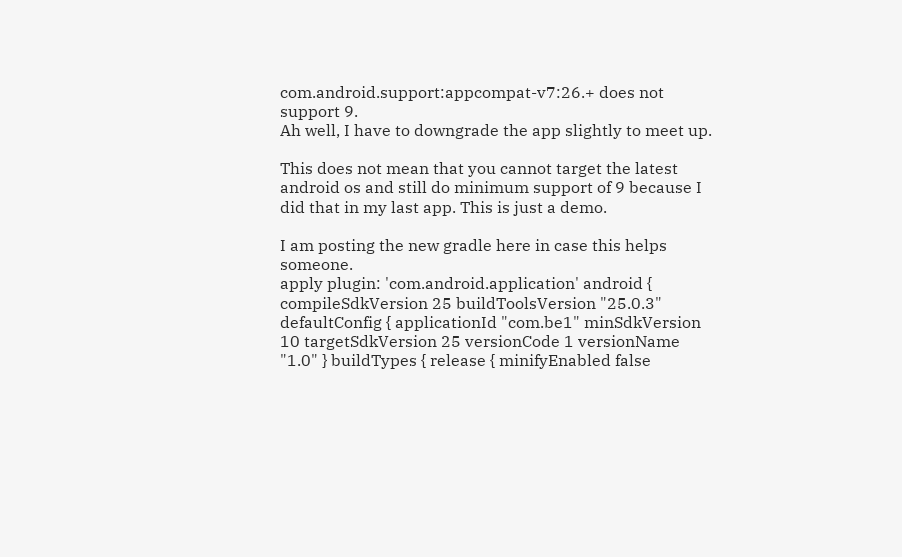com.android.support:appcompat-v7:26.+ does not support 9.
Ah well, I have to downgrade the app slightly to meet up.

This does not mean that you cannot target the latest android os and still do minimum support of 9 because I did that in my last app. This is just a demo.

I am posting the new gradle here in case this helps someone.
apply plugin: 'com.android.application' android { compileSdkVersion 25 buildToolsVersion "25.0.3" defaultConfig { applicationId "com.be1" minSdkVersion 10 targetSdkVersion 25 versionCode 1 versionName "1.0" } buildTypes { release { minifyEnabled false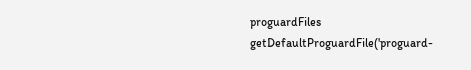proguardFiles getDefaultProguardFile('proguard-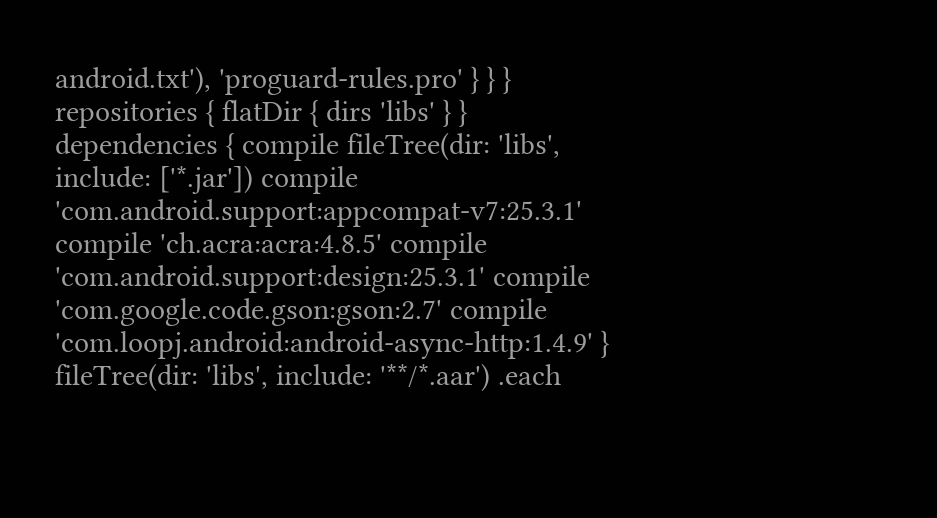android.txt'), 'proguard-rules.pro' } } } repositories { flatDir { dirs 'libs' } } dependencies { compile fileTree(dir: 'libs', include: ['*.jar']) compile 'com.android.support:appcompat-v7:25.3.1' compile 'ch.acra:acra:4.8.5' compile 'com.android.support:design:25.3.1' compile 'com.google.code.gson:gson:2.7' compile 'com.loopj.android:android-async-http:1.4.9' } fileTree(dir: 'libs', include: '**/*.aar') .each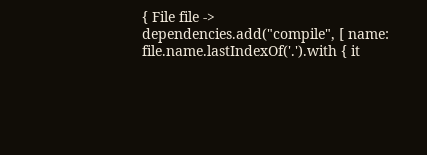{ File file -> dependencies.add("compile", [ name: file.name.lastIndexOf('.').with { it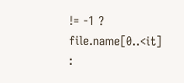!= -1 ? file.name[0..<it] :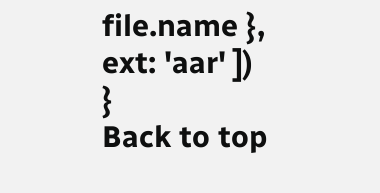file.name }, ext: 'aar' ]) }
Back to top